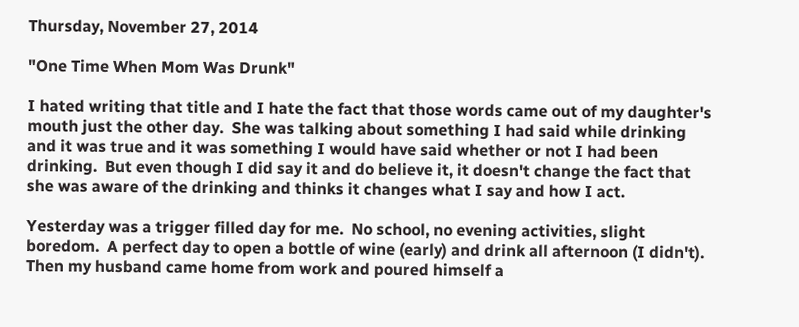Thursday, November 27, 2014

"One Time When Mom Was Drunk"

I hated writing that title and I hate the fact that those words came out of my daughter's mouth just the other day.  She was talking about something I had said while drinking and it was true and it was something I would have said whether or not I had been drinking.  But even though I did say it and do believe it, it doesn't change the fact that she was aware of the drinking and thinks it changes what I say and how I act.

Yesterday was a trigger filled day for me.  No school, no evening activities, slight boredom.  A perfect day to open a bottle of wine (early) and drink all afternoon (I didn't).  Then my husband came home from work and poured himself a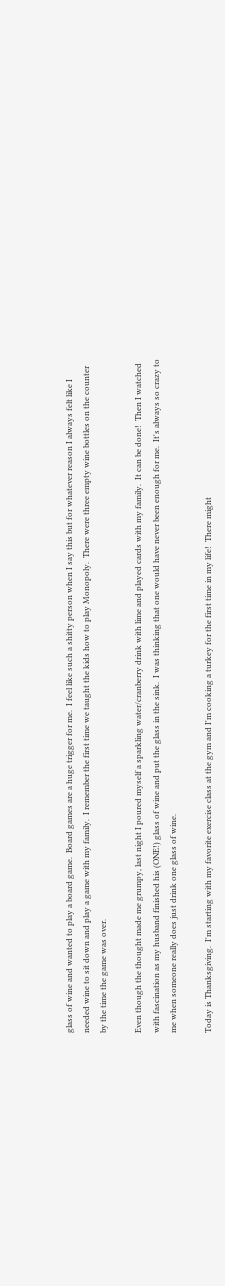glass of wine and wanted to play a board game.  Board games are a huge trigger for me.  I feel like such a shitty person when I say this but for whatever reason I always felt like I needed wine to sit down and play a game with my family.  I remember the first time we taught the kids how to play Monopoly.  There were three empty wine bottles on the counter by the time the game was over.

Even though the thought made me grumpy, last night I poured myself a sparkling water/cranberry drink with lime and played cards with my family.  It can be done!  Then I watched with fascination as my husband finished his (ONE!) glass of wine and put the glass in the sink.  I was thinking that one would have never been enough for me.  It's always so crazy to me when someone really does just drink one glass of wine.

Today is Thanksgiving.  I'm starting with my favorite exercise class at the gym and I'm cooking a turkey for the first time in my life!  There might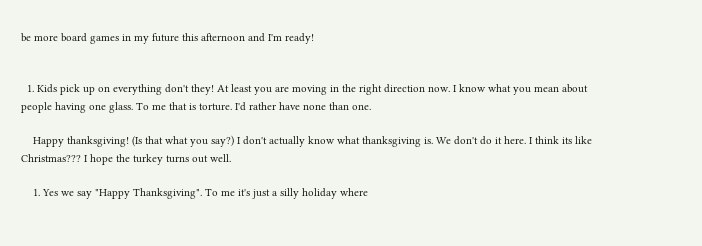be more board games in my future this afternoon and I'm ready!


  1. Kids pick up on everything don't they! At least you are moving in the right direction now. I know what you mean about people having one glass. To me that is torture. I'd rather have none than one.

    Happy thanksgiving! (Is that what you say?) I don't actually know what thanksgiving is. We don't do it here. I think its like Christmas??? I hope the turkey turns out well.

    1. Yes we say "Happy Thanksgiving". To me it's just a silly holiday where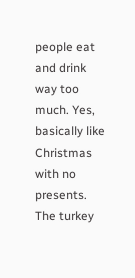people eat and drink way too much. Yes, basically like Christmas with no presents. The turkey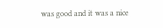was good and it was a nice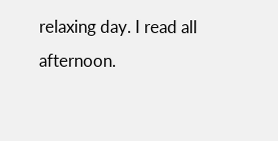relaxing day. I read all afternoon.